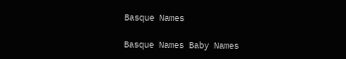Basque Names

Basque Names Baby Names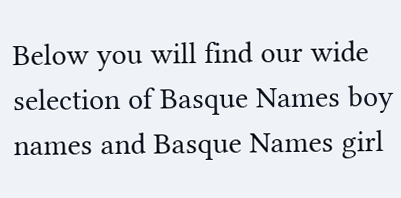Below you will find our wide selection of Basque Names boy names and Basque Names girl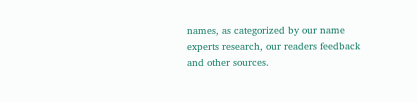names, as categorized by our name experts research, our readers feedback and other sources.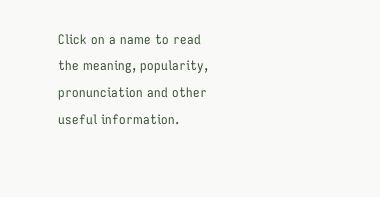Click on a name to read the meaning, popularity, pronunciation and other useful information.